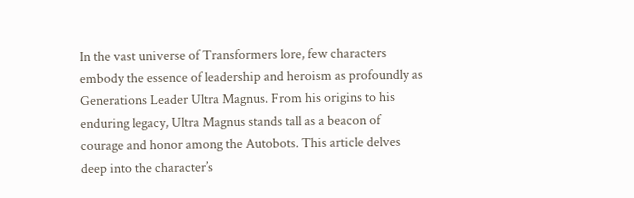In the vast universe of Transformers lore, few characters embody the essence of leadership and heroism as profoundly as Generations Leader Ultra Magnus. From his origins to his enduring legacy, Ultra Magnus stands tall as a beacon of courage and honor among the Autobots. This article delves deep into the character’s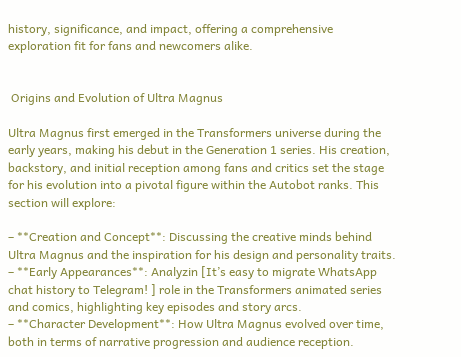history, significance, and impact, offering a comprehensive exploration fit for fans and newcomers alike.


 Origins and Evolution of Ultra Magnus

Ultra Magnus first emerged in the Transformers universe during the early years, making his debut in the Generation 1 series. His creation, backstory, and initial reception among fans and critics set the stage for his evolution into a pivotal figure within the Autobot ranks. This section will explore:

– **Creation and Concept**: Discussing the creative minds behind Ultra Magnus and the inspiration for his design and personality traits.
– **Early Appearances**: Analyzin [It’s easy to migrate WhatsApp chat history to Telegram! ] role in the Transformers animated series and comics, highlighting key episodes and story arcs.
– **Character Development**: How Ultra Magnus evolved over time, both in terms of narrative progression and audience reception.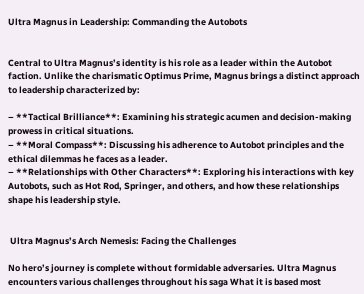Ultra Magnus in Leadership: Commanding the Autobots


Central to Ultra Magnus’s identity is his role as a leader within the Autobot faction. Unlike the charismatic Optimus Prime, Magnus brings a distinct approach to leadership characterized by:

– **Tactical Brilliance**: Examining his strategic acumen and decision-making prowess in critical situations.
– **Moral Compass**: Discussing his adherence to Autobot principles and the ethical dilemmas he faces as a leader.
– **Relationships with Other Characters**: Exploring his interactions with key Autobots, such as Hot Rod, Springer, and others, and how these relationships shape his leadership style.


 Ultra Magnus’s Arch Nemesis: Facing the Challenges

No hero’s journey is complete without formidable adversaries. Ultra Magnus encounters various challenges throughout his saga What it is based most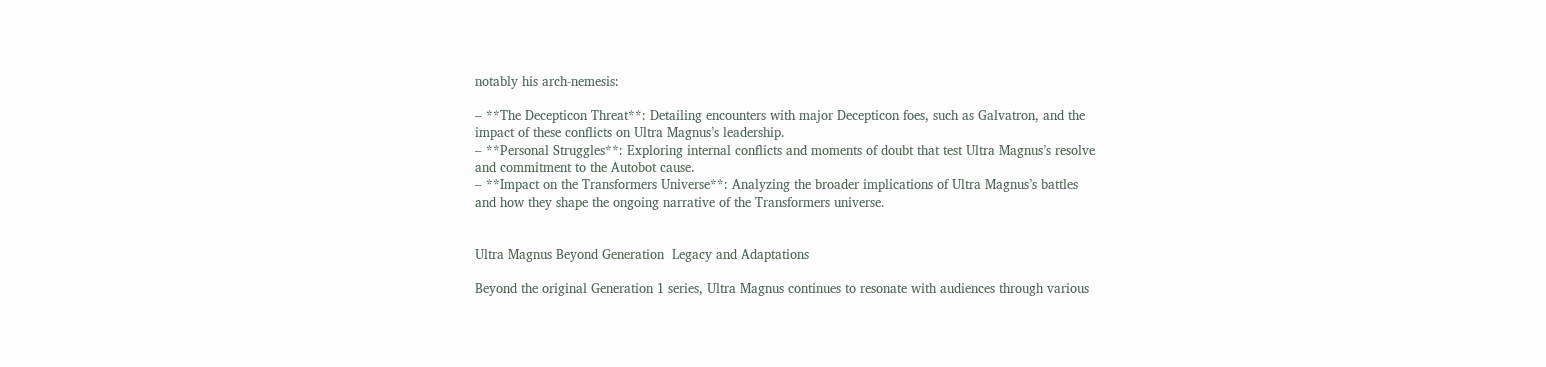notably his arch-nemesis:

– **The Decepticon Threat**: Detailing encounters with major Decepticon foes, such as Galvatron, and the impact of these conflicts on Ultra Magnus’s leadership.
– **Personal Struggles**: Exploring internal conflicts and moments of doubt that test Ultra Magnus’s resolve and commitment to the Autobot cause.
– **Impact on the Transformers Universe**: Analyzing the broader implications of Ultra Magnus’s battles and how they shape the ongoing narrative of the Transformers universe.


Ultra Magnus Beyond Generation  Legacy and Adaptations

Beyond the original Generation 1 series, Ultra Magnus continues to resonate with audiences through various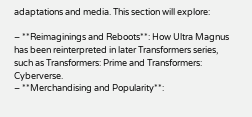adaptations and media. This section will explore:

– **Reimaginings and Reboots**: How Ultra Magnus has been reinterpreted in later Transformers series, such as Transformers: Prime and Transformers: Cyberverse.
– **Merchandising and Popularity**: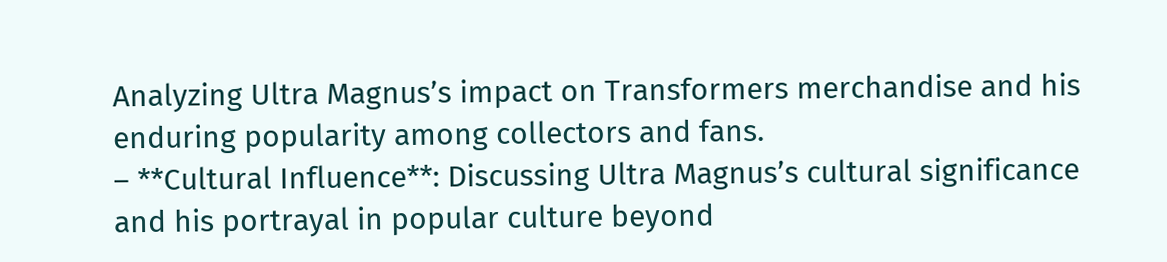Analyzing Ultra Magnus’s impact on Transformers merchandise and his enduring popularity among collectors and fans.
– **Cultural Influence**: Discussing Ultra Magnus’s cultural significance and his portrayal in popular culture beyond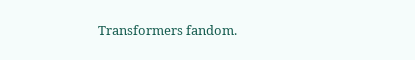Transformers fandom.